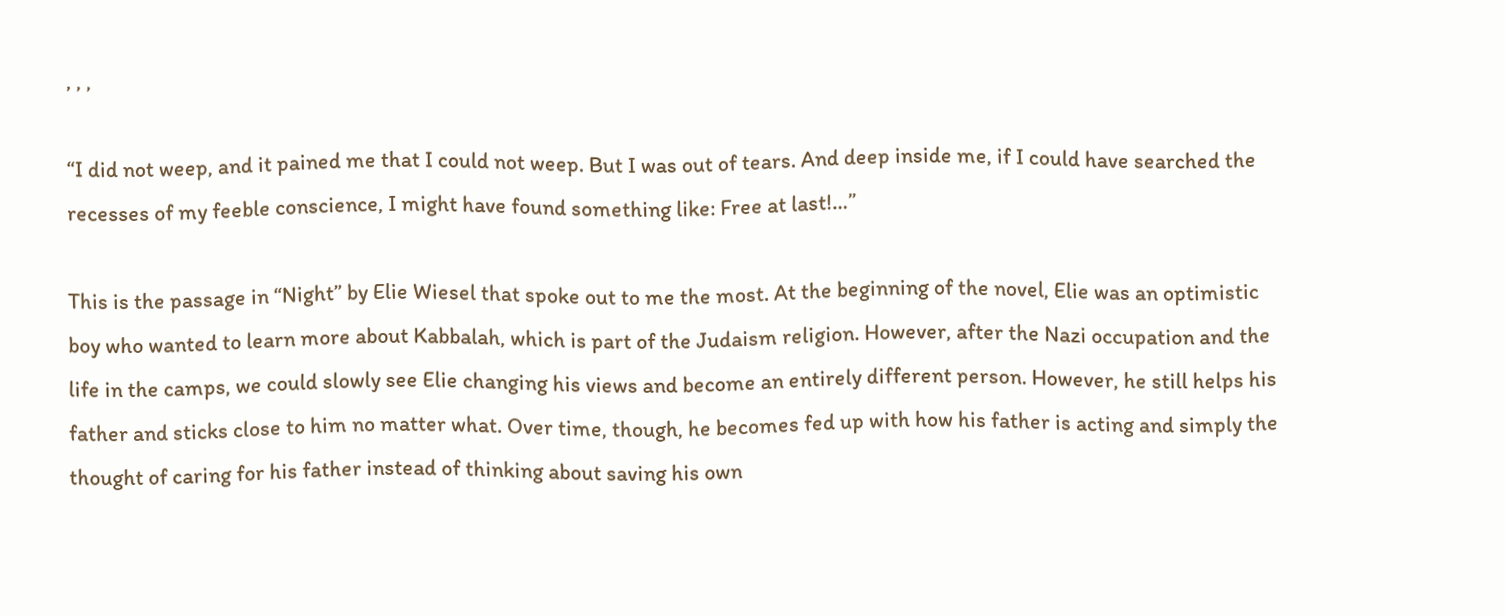, , ,

“I did not weep, and it pained me that I could not weep. But I was out of tears. And deep inside me, if I could have searched the recesses of my feeble conscience, I might have found something like: Free at last!…”

This is the passage in “Night” by Elie Wiesel that spoke out to me the most. At the beginning of the novel, Elie was an optimistic boy who wanted to learn more about Kabbalah, which is part of the Judaism religion. However, after the Nazi occupation and the life in the camps, we could slowly see Elie changing his views and become an entirely different person. However, he still helps his father and sticks close to him no matter what. Over time, though, he becomes fed up with how his father is acting and simply the thought of caring for his father instead of thinking about saving his own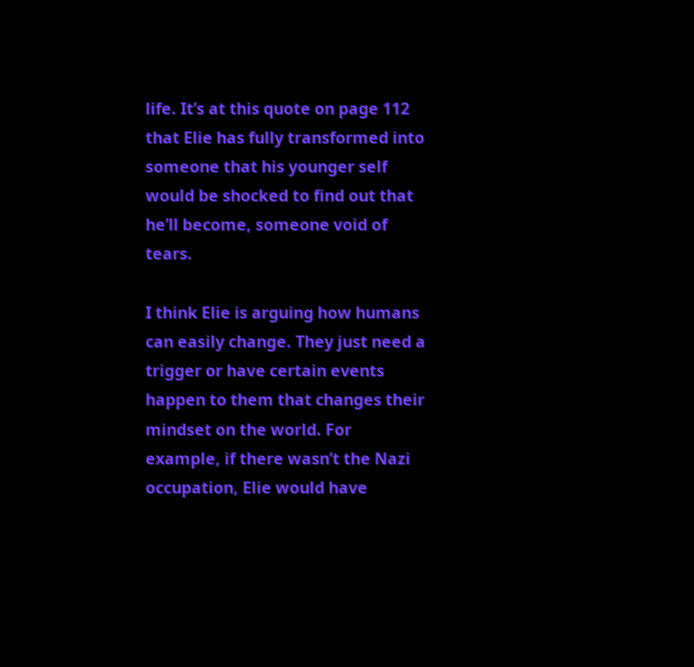life. It’s at this quote on page 112 that Elie has fully transformed into someone that his younger self would be shocked to find out that he’ll become, someone void of tears.

I think Elie is arguing how humans can easily change. They just need a trigger or have certain events happen to them that changes their mindset on the world. For example, if there wasn’t the Nazi occupation, Elie would have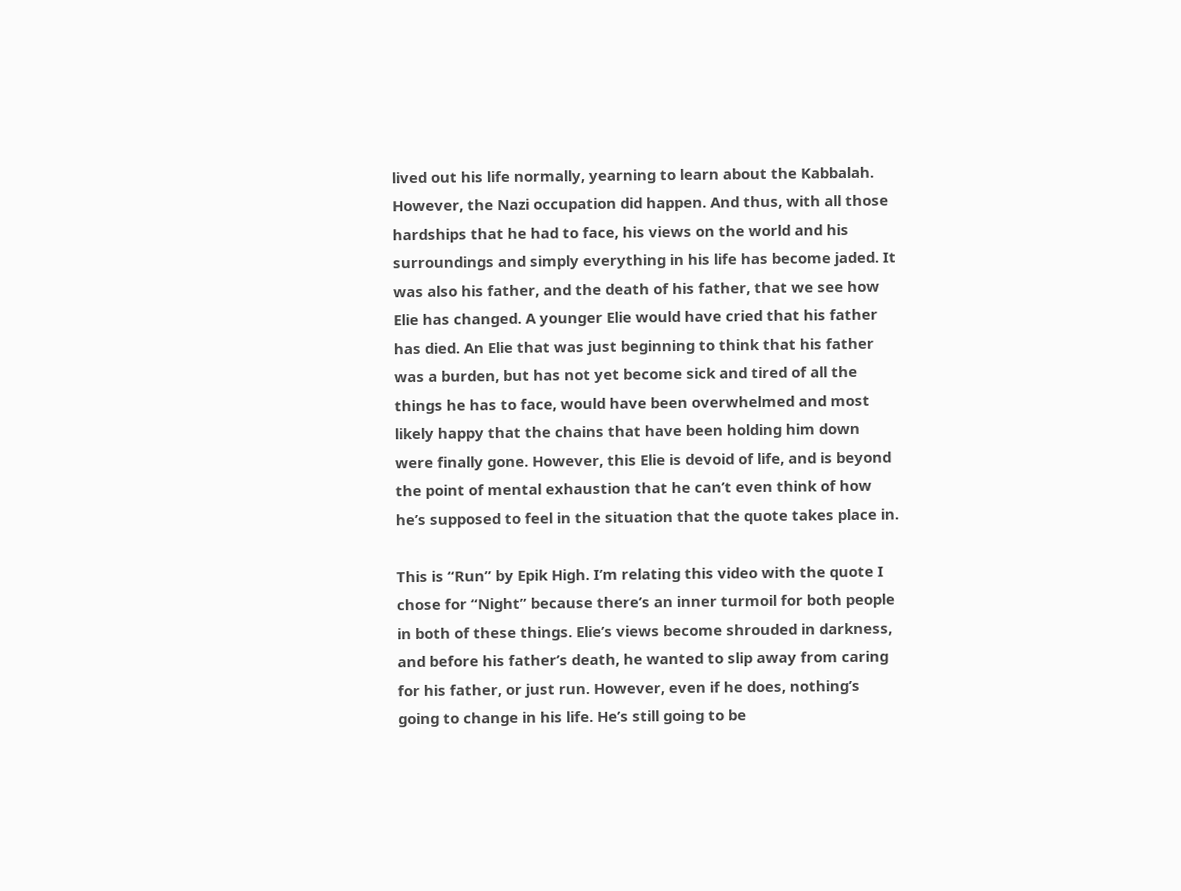lived out his life normally, yearning to learn about the Kabbalah. However, the Nazi occupation did happen. And thus, with all those hardships that he had to face, his views on the world and his surroundings and simply everything in his life has become jaded. It was also his father, and the death of his father, that we see how Elie has changed. A younger Elie would have cried that his father has died. An Elie that was just beginning to think that his father was a burden, but has not yet become sick and tired of all the things he has to face, would have been overwhelmed and most likely happy that the chains that have been holding him down were finally gone. However, this Elie is devoid of life, and is beyond the point of mental exhaustion that he can’t even think of how he’s supposed to feel in the situation that the quote takes place in.

This is “Run” by Epik High. I’m relating this video with the quote I chose for “Night” because there’s an inner turmoil for both people in both of these things. Elie’s views become shrouded in darkness, and before his father’s death, he wanted to slip away from caring for his father, or just run. However, even if he does, nothing’s going to change in his life. He’s still going to be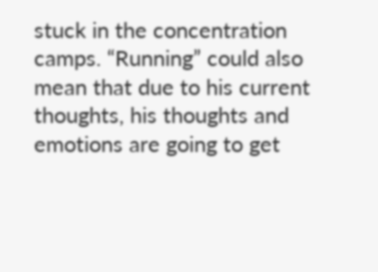stuck in the concentration camps. “Running” could also mean that due to his current thoughts, his thoughts and emotions are going to get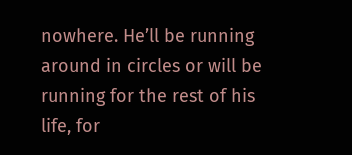nowhere. He’ll be running around in circles or will be running for the rest of his life, for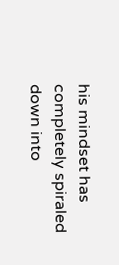his mindset has completely spiraled down into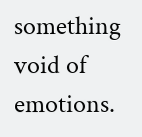something void of emotions.